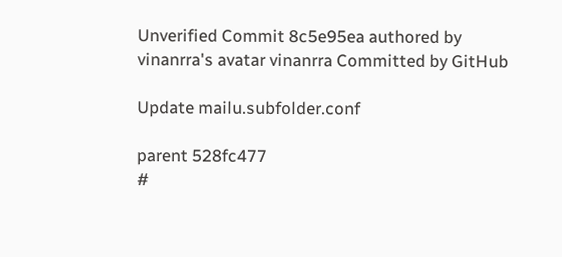Unverified Commit 8c5e95ea authored by vinanrra's avatar vinanrra Committed by GitHub

Update mailu.subfolder.conf

parent 528fc477
#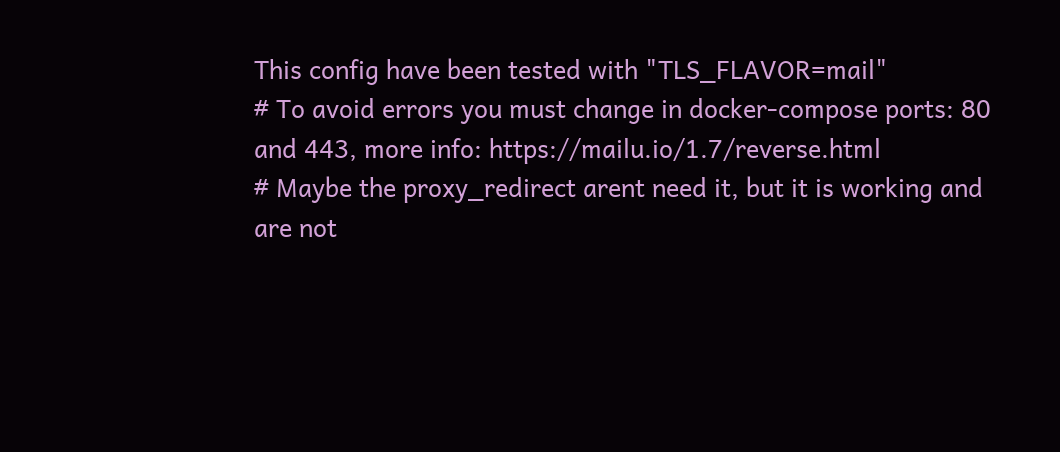This config have been tested with "TLS_FLAVOR=mail"
# To avoid errors you must change in docker-compose ports: 80 and 443, more info: https://mailu.io/1.7/reverse.html
# Maybe the proxy_redirect arent need it, but it is working and are not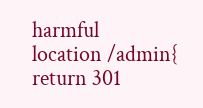harmful
location /admin{
return 301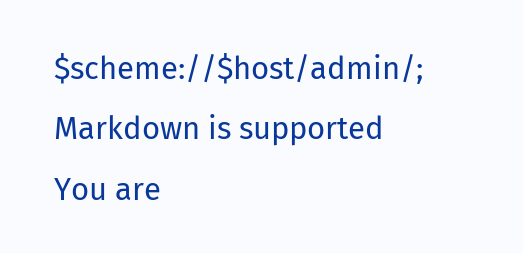$scheme://$host/admin/;
Markdown is supported
You are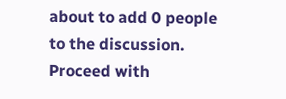about to add 0 people to the discussion. Proceed with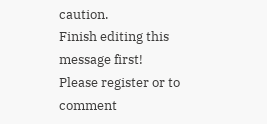caution.
Finish editing this message first!
Please register or to comment